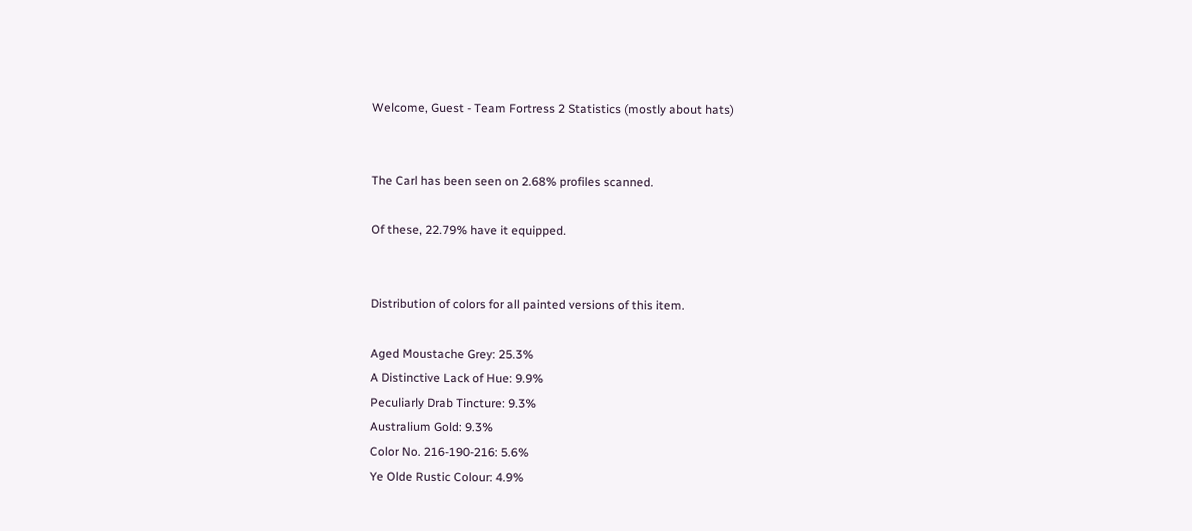Welcome, Guest - Team Fortress 2 Statistics (mostly about hats)


The Carl has been seen on 2.68% profiles scanned.

Of these, 22.79% have it equipped.


Distribution of colors for all painted versions of this item.

Aged Moustache Grey: 25.3%
A Distinctive Lack of Hue: 9.9%
Peculiarly Drab Tincture: 9.3%
Australium Gold: 9.3%
Color No. 216-190-216: 5.6%
Ye Olde Rustic Colour: 4.9%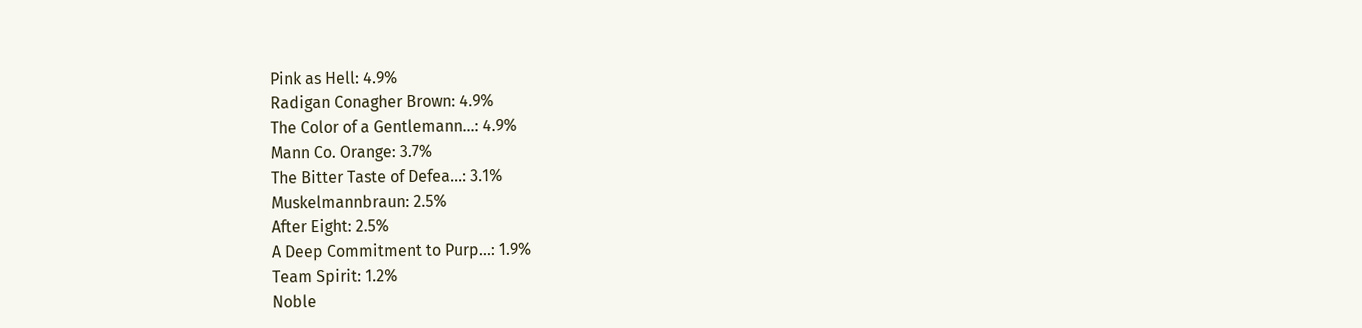Pink as Hell: 4.9%
Radigan Conagher Brown: 4.9%
The Color of a Gentlemann...: 4.9%
Mann Co. Orange: 3.7%
The Bitter Taste of Defea...: 3.1%
Muskelmannbraun: 2.5%
After Eight: 2.5%
A Deep Commitment to Purp...: 1.9%
Team Spirit: 1.2%
Noble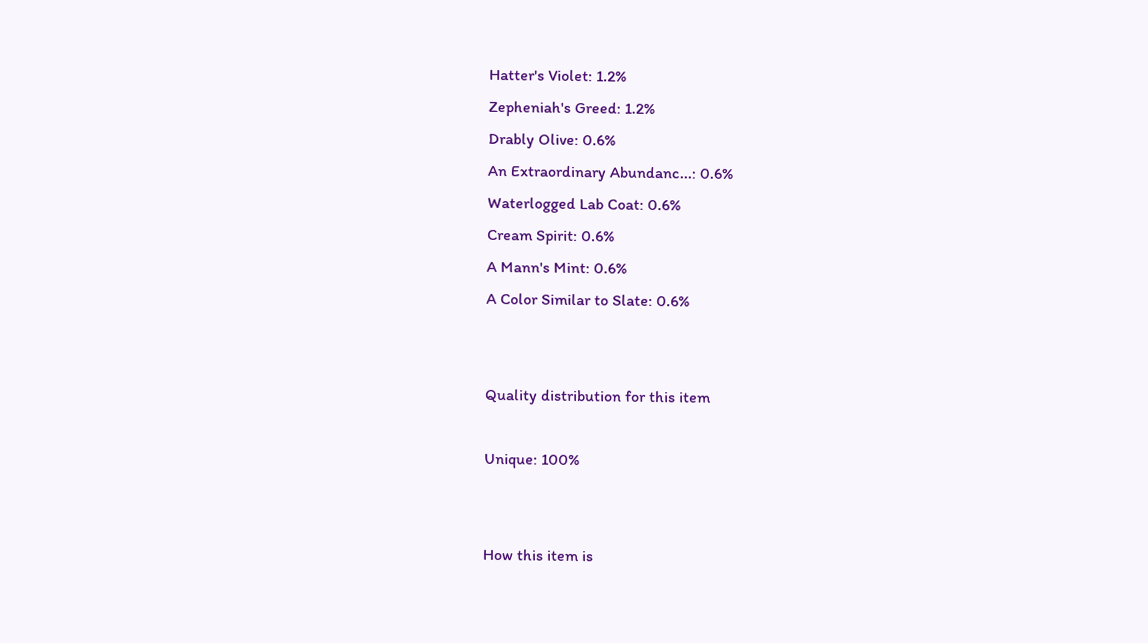Hatter's Violet: 1.2%
Zepheniah's Greed: 1.2%
Drably Olive: 0.6%
An Extraordinary Abundanc...: 0.6%
Waterlogged Lab Coat: 0.6%
Cream Spirit: 0.6%
A Mann's Mint: 0.6%
A Color Similar to Slate: 0.6%


Quality distribution for this item

Unique: 100%


How this item is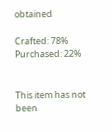obtained

Crafted: 78%
Purchased: 22%


This item has not been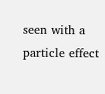seen with a particle effect